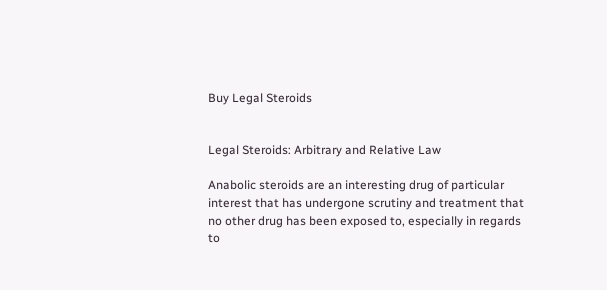Buy Legal Steroids


Legal Steroids: Arbitrary and Relative Law

Anabolic steroids are an interesting drug of particular interest that has undergone scrutiny and treatment that no other drug has been exposed to, especially in regards to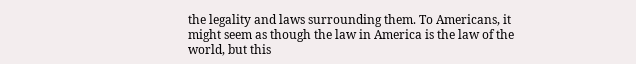the legality and laws surrounding them. To Americans, it might seem as though the law in America is the law of the world, but this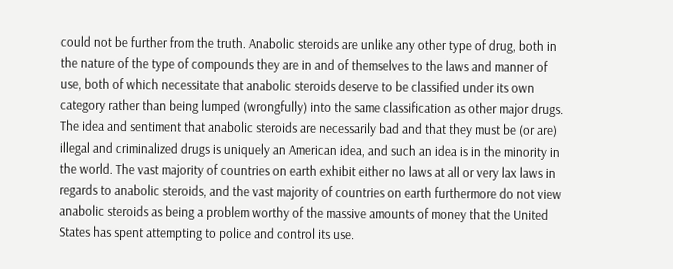could not be further from the truth. Anabolic steroids are unlike any other type of drug, both in the nature of the type of compounds they are in and of themselves to the laws and manner of use, both of which necessitate that anabolic steroids deserve to be classified under its own category rather than being lumped (wrongfully) into the same classification as other major drugs. The idea and sentiment that anabolic steroids are necessarily bad and that they must be (or are) illegal and criminalized drugs is uniquely an American idea, and such an idea is in the minority in the world. The vast majority of countries on earth exhibit either no laws at all or very lax laws in regards to anabolic steroids, and the vast majority of countries on earth furthermore do not view anabolic steroids as being a problem worthy of the massive amounts of money that the United States has spent attempting to police and control its use.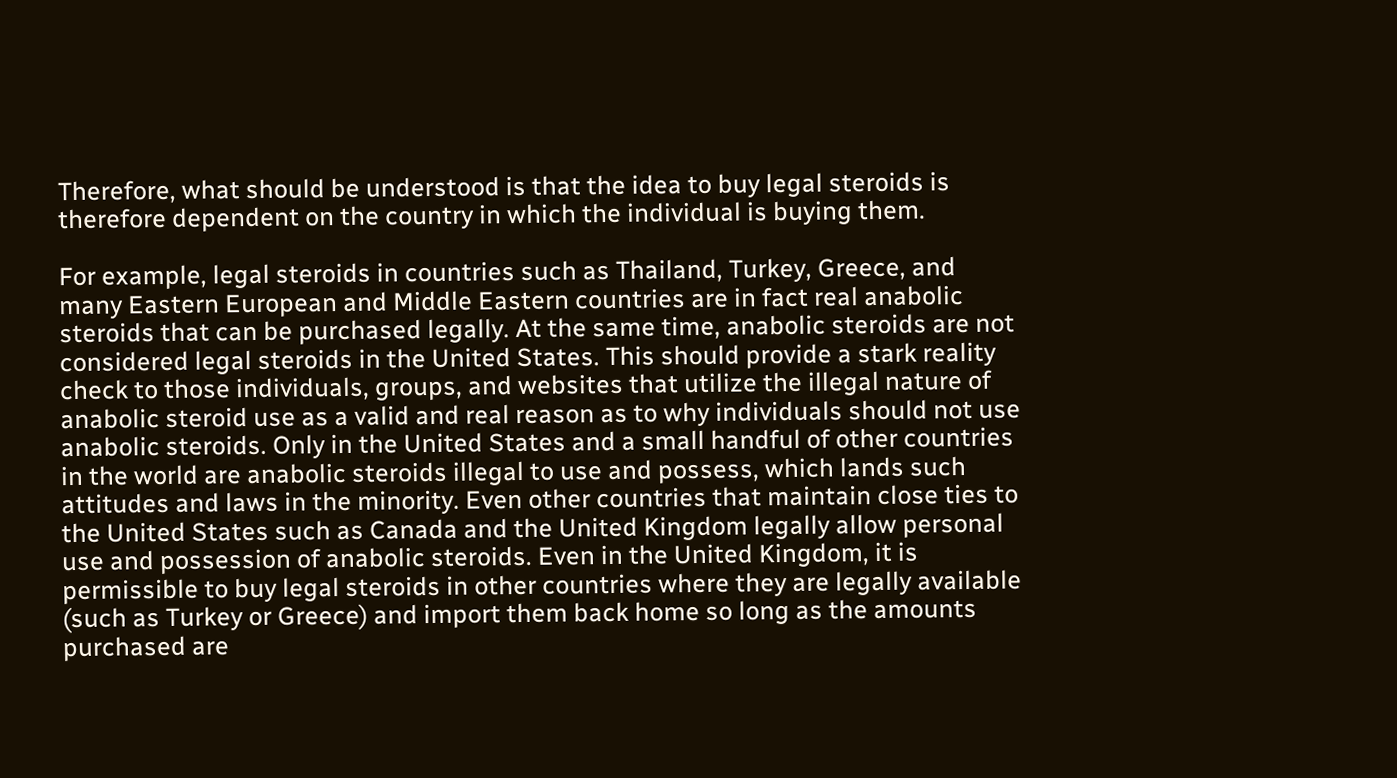Therefore, what should be understood is that the idea to buy legal steroids is therefore dependent on the country in which the individual is buying them.

For example, legal steroids in countries such as Thailand, Turkey, Greece, and many Eastern European and Middle Eastern countries are in fact real anabolic steroids that can be purchased legally. At the same time, anabolic steroids are not considered legal steroids in the United States. This should provide a stark reality check to those individuals, groups, and websites that utilize the illegal nature of anabolic steroid use as a valid and real reason as to why individuals should not use anabolic steroids. Only in the United States and a small handful of other countries in the world are anabolic steroids illegal to use and possess, which lands such attitudes and laws in the minority. Even other countries that maintain close ties to the United States such as Canada and the United Kingdom legally allow personal use and possession of anabolic steroids. Even in the United Kingdom, it is permissible to buy legal steroids in other countries where they are legally available (such as Turkey or Greece) and import them back home so long as the amounts purchased are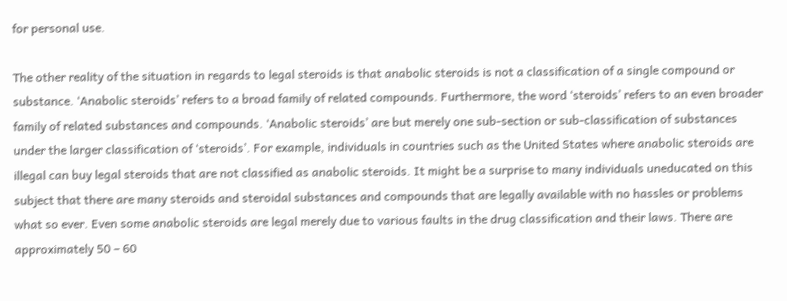for personal use.

The other reality of the situation in regards to legal steroids is that anabolic steroids is not a classification of a single compound or substance. ‘Anabolic steroids’ refers to a broad family of related compounds. Furthermore, the word ‘steroids’ refers to an even broader family of related substances and compounds. ‘Anabolic steroids’ are but merely one sub-section or sub-classification of substances under the larger classification of ‘steroids’. For example, individuals in countries such as the United States where anabolic steroids are illegal can buy legal steroids that are not classified as anabolic steroids. It might be a surprise to many individuals uneducated on this subject that there are many steroids and steroidal substances and compounds that are legally available with no hassles or problems what so ever. Even some anabolic steroids are legal merely due to various faults in the drug classification and their laws. There are approximately 50 – 60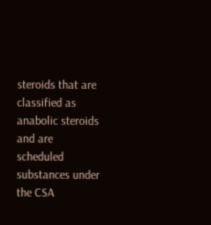steroids that are classified as anabolic steroids and are scheduled substances under the CSA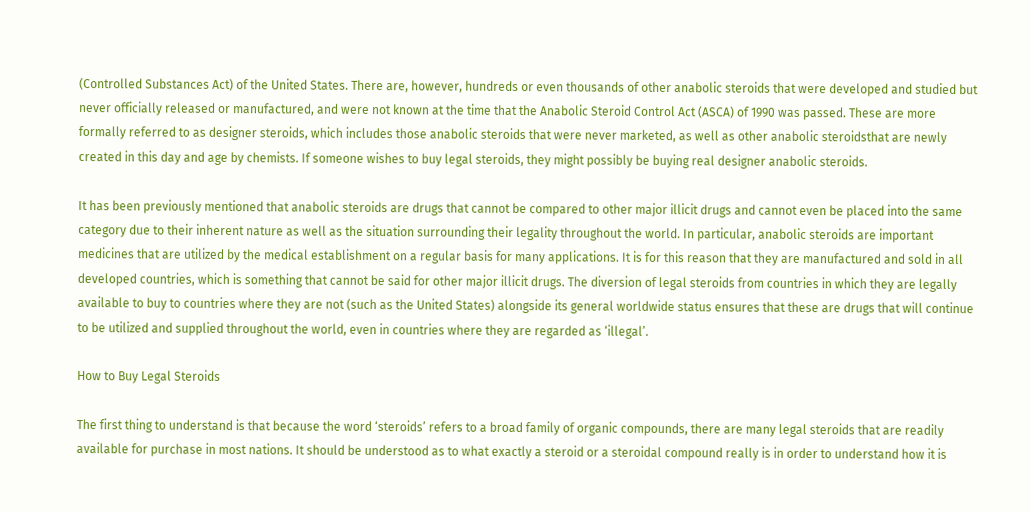(Controlled Substances Act) of the United States. There are, however, hundreds or even thousands of other anabolic steroids that were developed and studied but never officially released or manufactured, and were not known at the time that the Anabolic Steroid Control Act (ASCA) of 1990 was passed. These are more formally referred to as designer steroids, which includes those anabolic steroids that were never marketed, as well as other anabolic steroidsthat are newly created in this day and age by chemists. If someone wishes to buy legal steroids, they might possibly be buying real designer anabolic steroids.

It has been previously mentioned that anabolic steroids are drugs that cannot be compared to other major illicit drugs and cannot even be placed into the same category due to their inherent nature as well as the situation surrounding their legality throughout the world. In particular, anabolic steroids are important medicines that are utilized by the medical establishment on a regular basis for many applications. It is for this reason that they are manufactured and sold in all developed countries, which is something that cannot be said for other major illicit drugs. The diversion of legal steroids from countries in which they are legally available to buy to countries where they are not (such as the United States) alongside its general worldwide status ensures that these are drugs that will continue to be utilized and supplied throughout the world, even in countries where they are regarded as ‘illegal’.

How to Buy Legal Steroids

The first thing to understand is that because the word ‘steroids’ refers to a broad family of organic compounds, there are many legal steroids that are readily available for purchase in most nations. It should be understood as to what exactly a steroid or a steroidal compound really is in order to understand how it is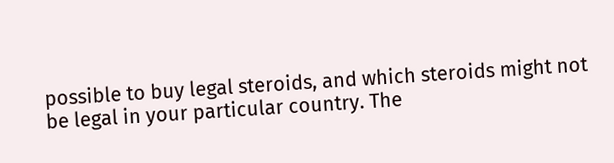possible to buy legal steroids, and which steroids might not be legal in your particular country. The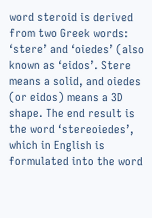word steroid is derived from two Greek words: ‘stere’ and ‘oiedes’ (also known as ‘eidos’. Stere means a solid, and oiedes (or eidos) means a 3D shape. The end result is the word ‘stereoiedes’, which in English is formulated into the word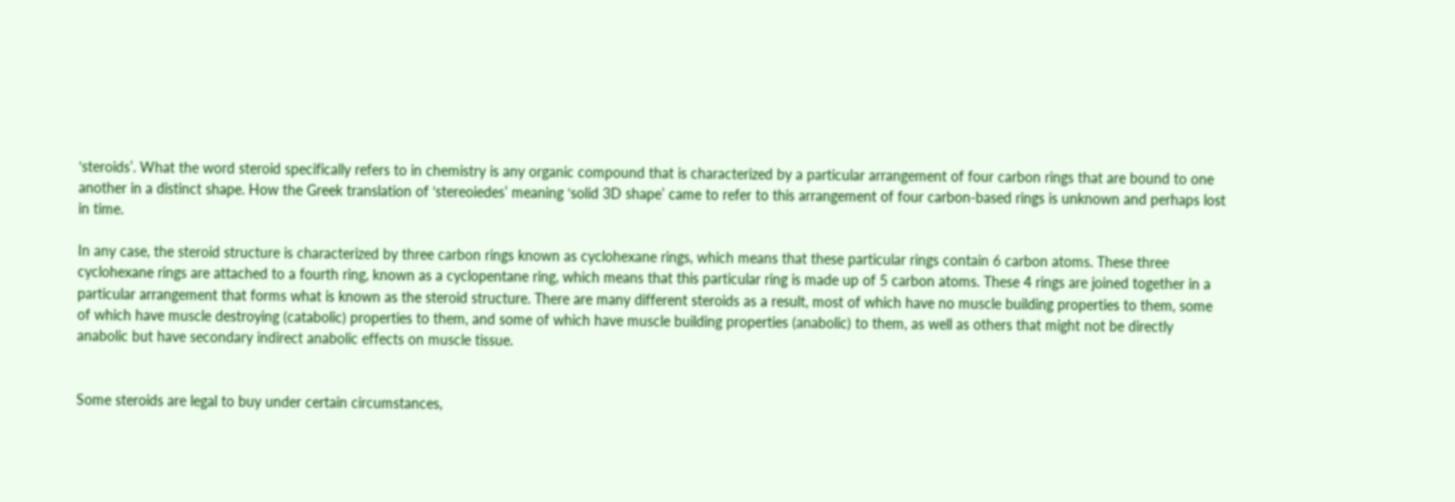‘steroids’. What the word steroid specifically refers to in chemistry is any organic compound that is characterized by a particular arrangement of four carbon rings that are bound to one another in a distinct shape. How the Greek translation of ‘stereoiedes’ meaning ‘solid 3D shape’ came to refer to this arrangement of four carbon-based rings is unknown and perhaps lost in time.

In any case, the steroid structure is characterized by three carbon rings known as cyclohexane rings, which means that these particular rings contain 6 carbon atoms. These three cyclohexane rings are attached to a fourth ring, known as a cyclopentane ring, which means that this particular ring is made up of 5 carbon atoms. These 4 rings are joined together in a particular arrangement that forms what is known as the steroid structure. There are many different steroids as a result, most of which have no muscle building properties to them, some of which have muscle destroying (catabolic) properties to them, and some of which have muscle building properties (anabolic) to them, as well as others that might not be directly anabolic but have secondary indirect anabolic effects on muscle tissue.


Some steroids are legal to buy under certain circumstances,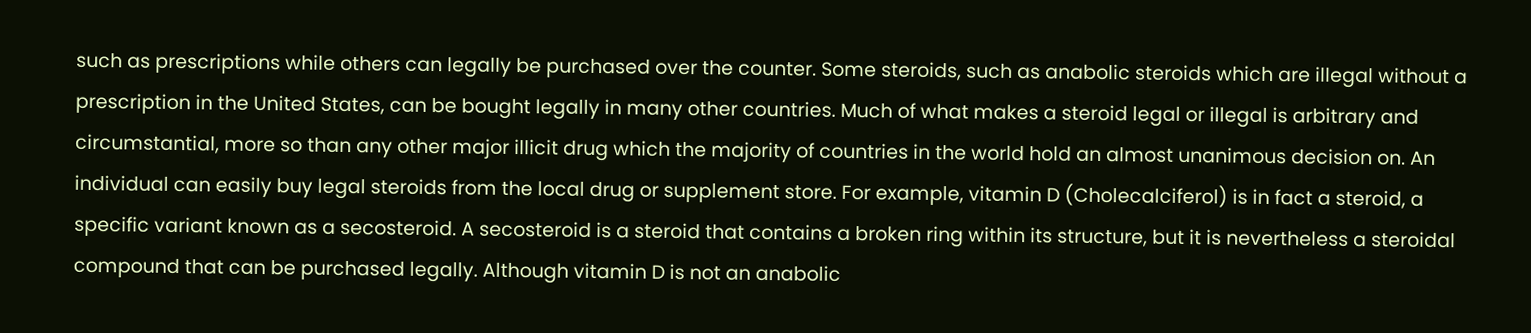such as prescriptions while others can legally be purchased over the counter. Some steroids, such as anabolic steroids which are illegal without a prescription in the United States, can be bought legally in many other countries. Much of what makes a steroid legal or illegal is arbitrary and circumstantial, more so than any other major illicit drug which the majority of countries in the world hold an almost unanimous decision on. An individual can easily buy legal steroids from the local drug or supplement store. For example, vitamin D (Cholecalciferol) is in fact a steroid, a specific variant known as a secosteroid. A secosteroid is a steroid that contains a broken ring within its structure, but it is nevertheless a steroidal compound that can be purchased legally. Although vitamin D is not an anabolic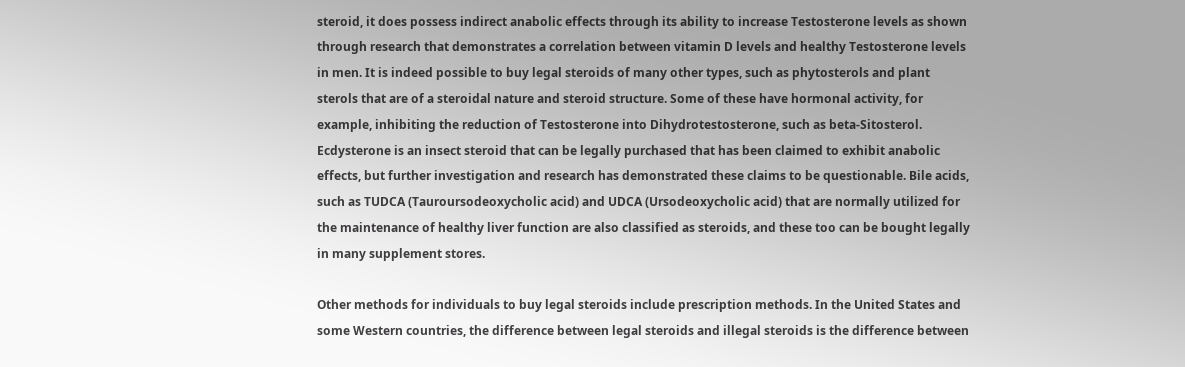steroid, it does possess indirect anabolic effects through its ability to increase Testosterone levels as shown through research that demonstrates a correlation between vitamin D levels and healthy Testosterone levels in men. It is indeed possible to buy legal steroids of many other types, such as phytosterols and plant sterols that are of a steroidal nature and steroid structure. Some of these have hormonal activity, for example, inhibiting the reduction of Testosterone into Dihydrotestosterone, such as beta-Sitosterol. Ecdysterone is an insect steroid that can be legally purchased that has been claimed to exhibit anabolic effects, but further investigation and research has demonstrated these claims to be questionable. Bile acids, such as TUDCA (Tauroursodeoxycholic acid) and UDCA (Ursodeoxycholic acid) that are normally utilized for the maintenance of healthy liver function are also classified as steroids, and these too can be bought legally in many supplement stores.

Other methods for individuals to buy legal steroids include prescription methods. In the United States and some Western countries, the difference between legal steroids and illegal steroids is the difference between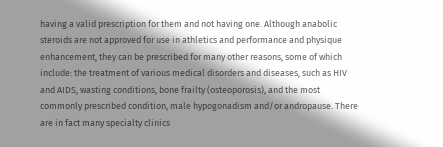having a valid prescription for them and not having one. Although anabolic steroids are not approved for use in athletics and performance and physique enhancement, they can be prescribed for many other reasons, some of which include: the treatment of various medical disorders and diseases, such as HIV and AIDS, wasting conditions, bone frailty (osteoporosis), and the most commonly prescribed condition, male hypogonadism and/or andropause. There are in fact many specialty clinics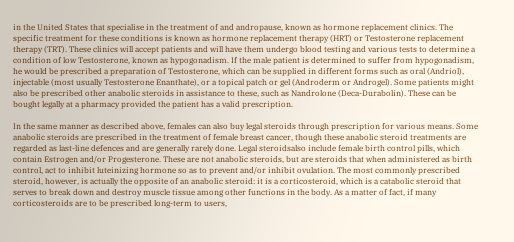in the United States that specialise in the treatment of and andropause, known as hormone replacement clinics. The specific treatment for these conditions is known as hormone replacement therapy (HRT) or Testosterone replacement therapy (TRT). These clinics will accept patients and will have them undergo blood testing and various tests to determine a condition of low Testosterone, known as hypogonadism. If the male patient is determined to suffer from hypogonadism, he would be prescribed a preparation of Testosterone, which can be supplied in different forms such as oral (Andriol), injectable (most usually Testosterone Enanthate), or a topical patch or gel (Androderm or Androgel). Some patients might also be prescribed other anabolic steroids in assistance to these, such as Nandrolone (Deca-Durabolin). These can be bought legally at a pharmacy provided the patient has a valid prescription.

In the same manner as described above, females can also buy legal steroids through prescription for various means. Some anabolic steroids are prescribed in the treatment of female breast cancer, though these anabolic steroid treatments are regarded as last-line defences and are generally rarely done. Legal steroidsalso include female birth control pills, which contain Estrogen and/or Progesterone. These are not anabolic steroids, but are steroids that when administered as birth control, act to inhibit luteinizing hormone so as to prevent and/or inhibit ovulation. The most commonly prescribed steroid, however, is actually the opposite of an anabolic steroid: it is a corticosteroid, which is a catabolic steroid that serves to break down and destroy muscle tissue among other functions in the body. As a matter of fact, if many corticosteroids are to be prescribed long-term to users,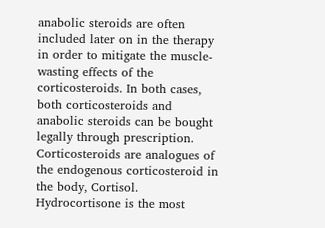anabolic steroids are often included later on in the therapy in order to mitigate the muscle-wasting effects of the corticosteroids. In both cases, both corticosteroids and anabolic steroids can be bought legally through prescription. Corticosteroids are analogues of the endogenous corticosteroid in the body, Cortisol. Hydrocortisone is the most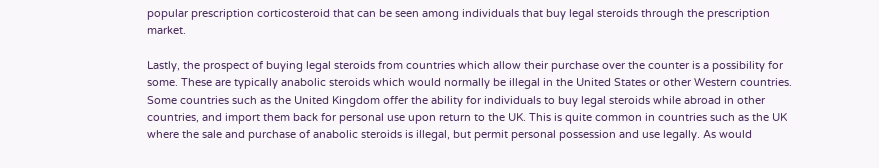popular prescription corticosteroid that can be seen among individuals that buy legal steroids through the prescription market.

Lastly, the prospect of buying legal steroids from countries which allow their purchase over the counter is a possibility for some. These are typically anabolic steroids which would normally be illegal in the United States or other Western countries. Some countries such as the United Kingdom offer the ability for individuals to buy legal steroids while abroad in other countries, and import them back for personal use upon return to the UK. This is quite common in countries such as the UK where the sale and purchase of anabolic steroids is illegal, but permit personal possession and use legally. As would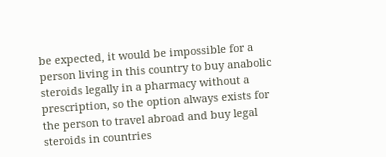be expected, it would be impossible for a person living in this country to buy anabolic steroids legally in a pharmacy without a prescription, so the option always exists for the person to travel abroad and buy legal steroids in countries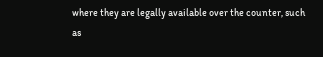where they are legally available over the counter, such as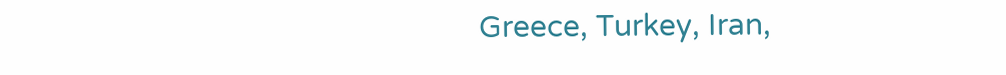Greece, Turkey, Iran,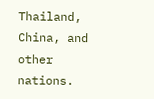Thailand, China, and other nations.